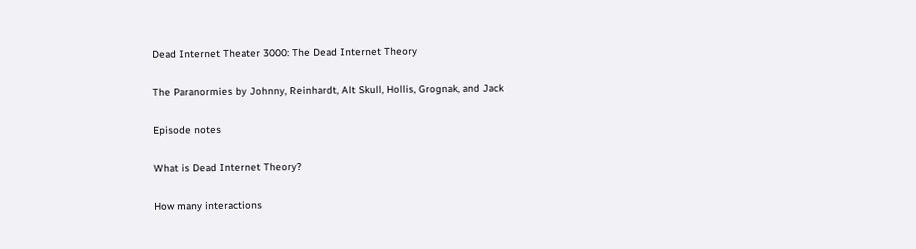Dead Internet Theater 3000: The Dead Internet Theory

The Paranormies by Johnny, Reinhardt, Alt Skull, Hollis, Grognak, and Jack

Episode notes

What is Dead Internet Theory?

How many interactions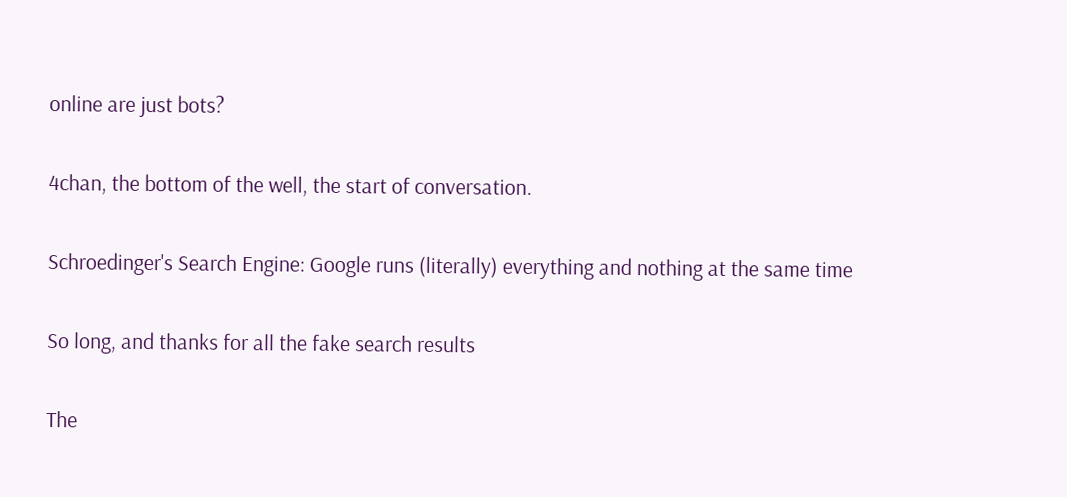online are just bots?

4chan, the bottom of the well, the start of conversation.

Schroedinger's Search Engine: Google runs (literally) everything and nothing at the same time

So long, and thanks for all the fake search results

The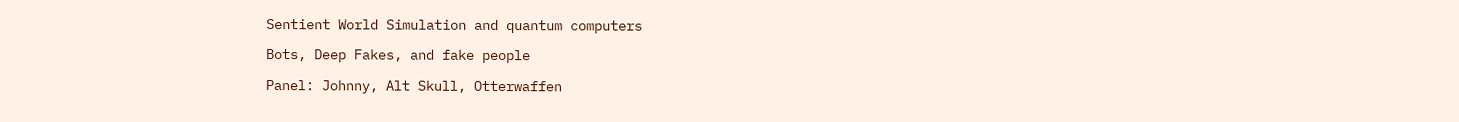Sentient World Simulation and quantum computers

Bots, Deep Fakes, and fake people

Panel: Johnny, Alt Skull, Otterwaffen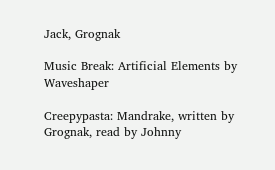Jack, Grognak

Music Break: Artificial Elements by Waveshaper

Creepypasta: Mandrake, written by Grognak, read by Johnny